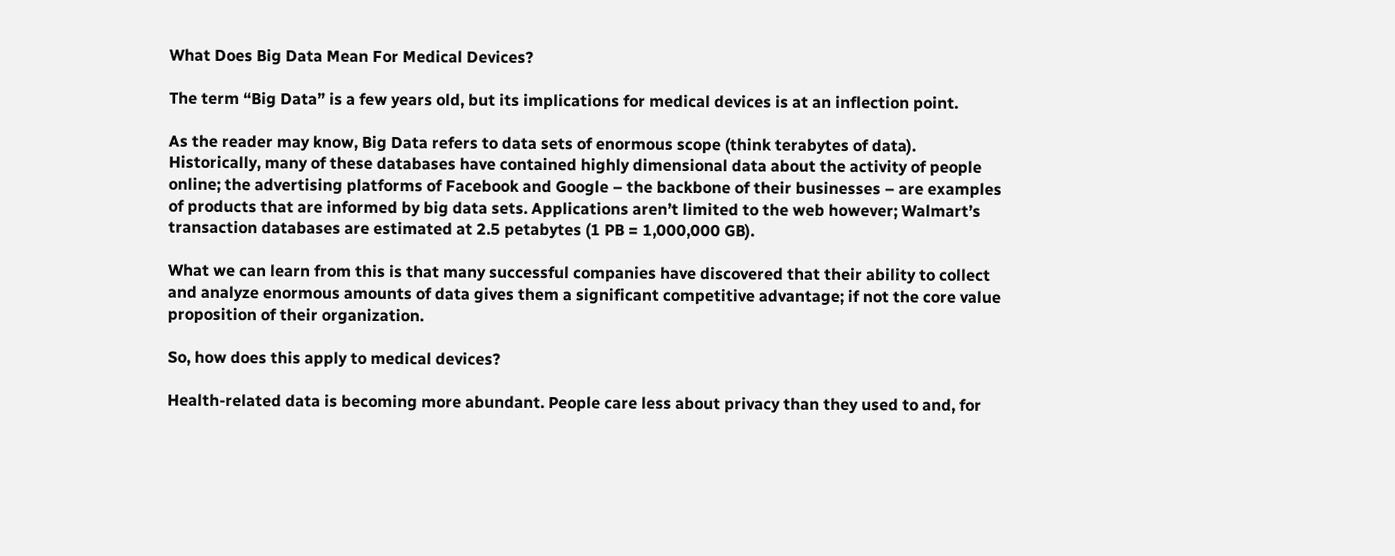What Does Big Data Mean For Medical Devices?

The term “Big Data” is a few years old, but its implications for medical devices is at an inflection point.

As the reader may know, Big Data refers to data sets of enormous scope (think terabytes of data). Historically, many of these databases have contained highly dimensional data about the activity of people online; the advertising platforms of Facebook and Google – the backbone of their businesses – are examples of products that are informed by big data sets. Applications aren’t limited to the web however; Walmart’s transaction databases are estimated at 2.5 petabytes (1 PB = 1,000,000 GB).

What we can learn from this is that many successful companies have discovered that their ability to collect and analyze enormous amounts of data gives them a significant competitive advantage; if not the core value proposition of their organization.

So, how does this apply to medical devices?

Health-related data is becoming more abundant. People care less about privacy than they used to and, for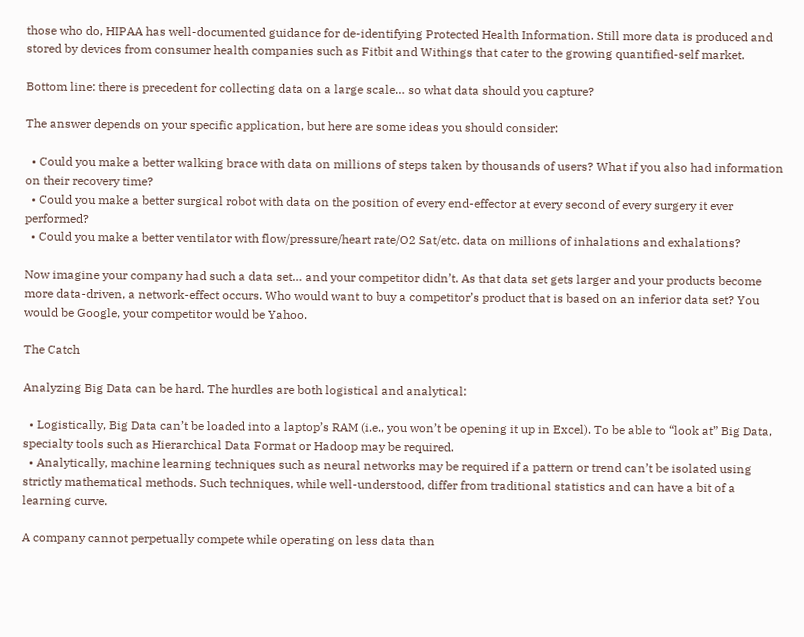those who do, HIPAA has well-documented guidance for de-identifying Protected Health Information. Still more data is produced and stored by devices from consumer health companies such as Fitbit and Withings that cater to the growing quantified-self market.

Bottom line: there is precedent for collecting data on a large scale… so what data should you capture?

The answer depends on your specific application, but here are some ideas you should consider:

  • Could you make a better walking brace with data on millions of steps taken by thousands of users? What if you also had information on their recovery time?
  • Could you make a better surgical robot with data on the position of every end-effector at every second of every surgery it ever performed?
  • Could you make a better ventilator with flow/pressure/heart rate/O2 Sat/etc. data on millions of inhalations and exhalations?

Now imagine your company had such a data set… and your competitor didn’t. As that data set gets larger and your products become more data-driven, a network-effect occurs. Who would want to buy a competitor’s product that is based on an inferior data set? You would be Google, your competitor would be Yahoo.

The Catch

Analyzing Big Data can be hard. The hurdles are both logistical and analytical:

  • Logistically, Big Data can’t be loaded into a laptop’s RAM (i.e., you won’t be opening it up in Excel). To be able to “look at” Big Data, specialty tools such as Hierarchical Data Format or Hadoop may be required.
  • Analytically, machine learning techniques such as neural networks may be required if a pattern or trend can’t be isolated using strictly mathematical methods. Such techniques, while well-understood, differ from traditional statistics and can have a bit of a learning curve.

A company cannot perpetually compete while operating on less data than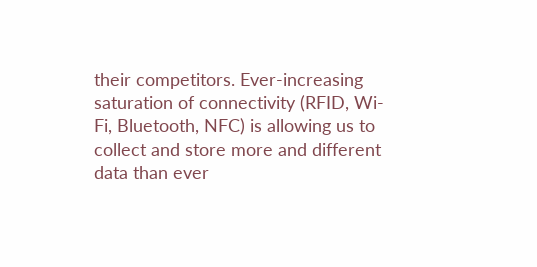their competitors. Ever-increasing saturation of connectivity (RFID, Wi-Fi, Bluetooth, NFC) is allowing us to collect and store more and different data than ever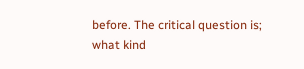before. The critical question is; what kind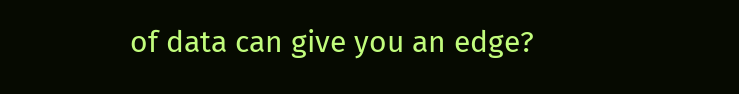of data can give you an edge?